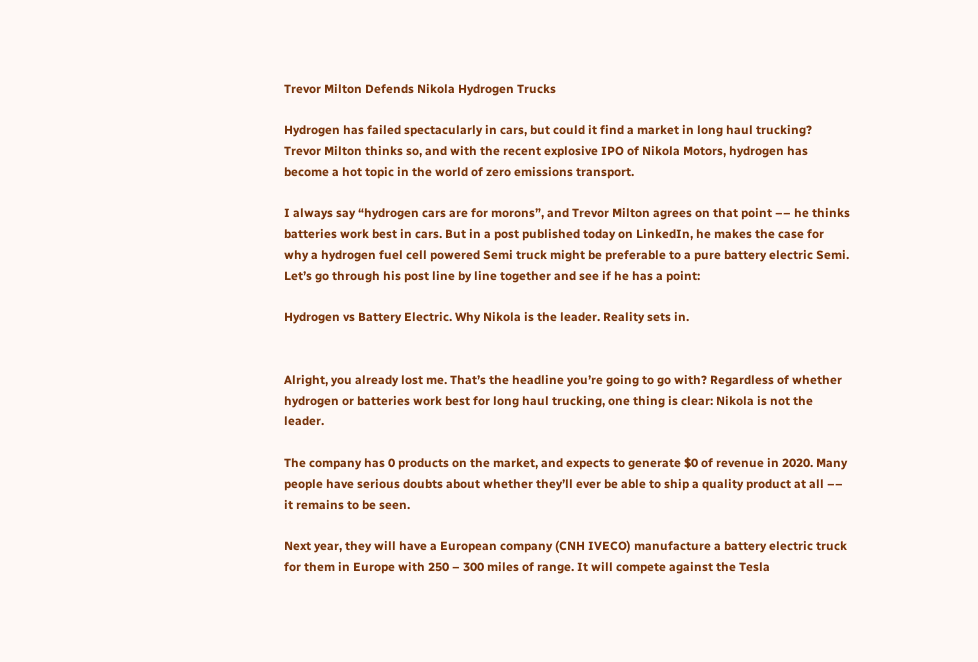Trevor Milton Defends Nikola Hydrogen Trucks

Hydrogen has failed spectacularly in cars, but could it find a market in long haul trucking? Trevor Milton thinks so, and with the recent explosive IPO of Nikola Motors, hydrogen has become a hot topic in the world of zero emissions transport.

I always say “hydrogen cars are for morons”, and Trevor Milton agrees on that point –– he thinks batteries work best in cars. But in a post published today on LinkedIn, he makes the case for why a hydrogen fuel cell powered Semi truck might be preferable to a pure battery electric Semi. Let’s go through his post line by line together and see if he has a point:

Hydrogen vs Battery Electric. Why Nikola is the leader. Reality sets in.


Alright, you already lost me. That’s the headline you’re going to go with? Regardless of whether hydrogen or batteries work best for long haul trucking, one thing is clear: Nikola is not the leader.

The company has 0 products on the market, and expects to generate $0 of revenue in 2020. Many people have serious doubts about whether they’ll ever be able to ship a quality product at all –– it remains to be seen.

Next year, they will have a European company (CNH IVECO) manufacture a battery electric truck for them in Europe with 250 – 300 miles of range. It will compete against the Tesla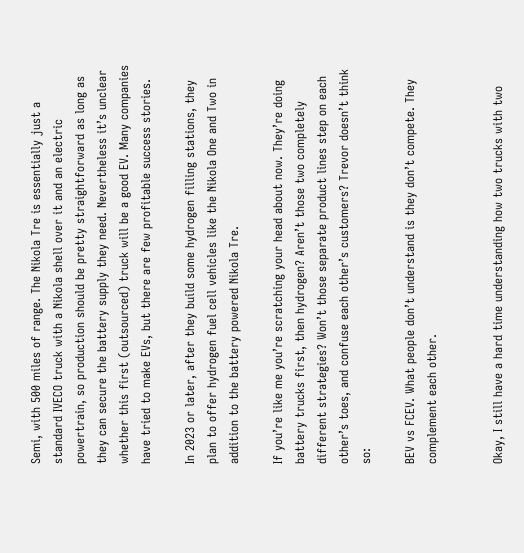Semi, with 500 miles of range. The Nikola Tre is essentially just a standard IVECO truck with a Nikola shell over it and an electric powertrain, so production should be pretty straightforward as long as they can secure the battery supply they need. Nevertheless it’s unclear whether this first (outsourced) truck will be a good EV. Many companies have tried to make EVs, but there are few profitable success stories.

In 2023 or later, after they build some hydrogen filling stations, they plan to offer hydrogen fuel cell vehicles like the Nikola One and Two in addition to the battery powered Nikola Tre.

If you’re like me you’re scratching your head about now. They’re doing battery trucks first, then hydrogen? Aren’t those two completely different strategies? Won’t those separate product lines step on each other’s toes, and confuse each other’s customers? Trevor doesn’t think so:

BEV vs FCEV. What people don’t understand is they don’t compete. They complement each other.


Okay, I still have a hard time understanding how two trucks with two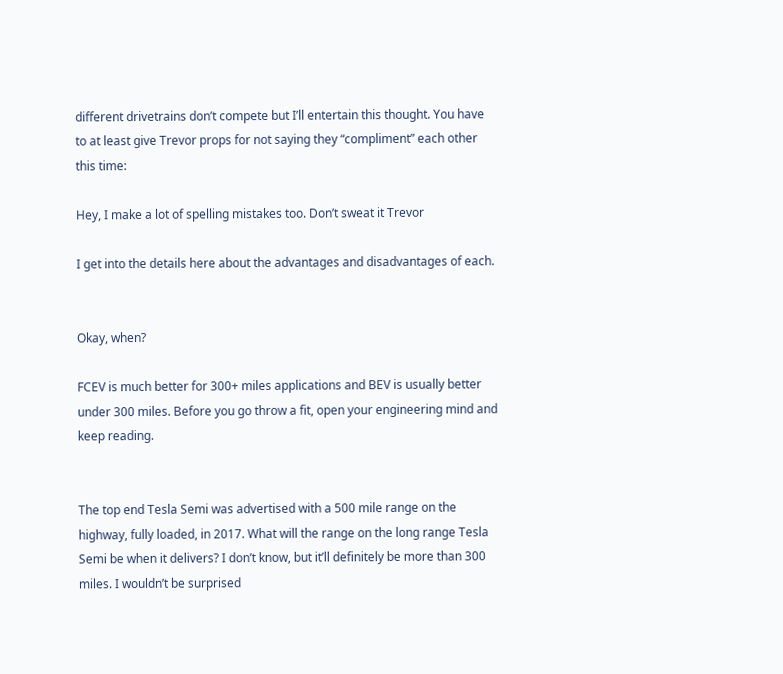different drivetrains don’t compete but I’ll entertain this thought. You have to at least give Trevor props for not saying they “compliment” each other this time:

Hey, I make a lot of spelling mistakes too. Don’t sweat it Trevor

I get into the details here about the advantages and disadvantages of each.


Okay, when?

FCEV is much better for 300+ miles applications and BEV is usually better under 300 miles. Before you go throw a fit, open your engineering mind and keep reading.


The top end Tesla Semi was advertised with a 500 mile range on the highway, fully loaded, in 2017. What will the range on the long range Tesla Semi be when it delivers? I don’t know, but it’ll definitely be more than 300 miles. I wouldn’t be surprised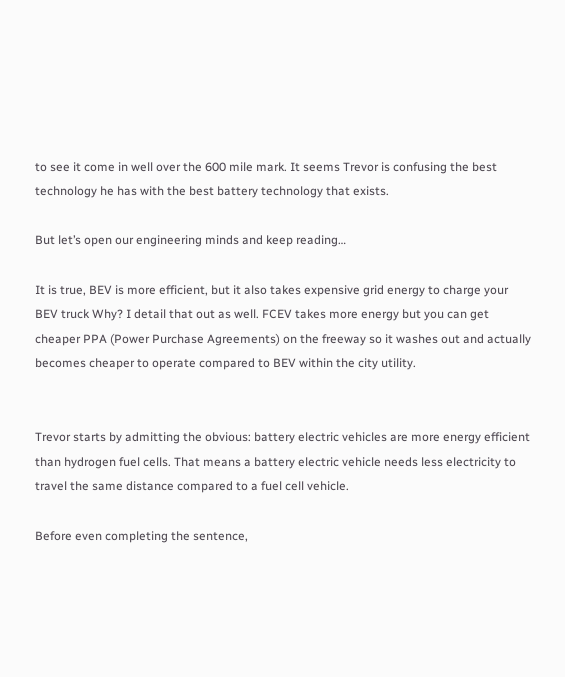to see it come in well over the 600 mile mark. It seems Trevor is confusing the best technology he has with the best battery technology that exists.

But let’s open our engineering minds and keep reading…

It is true, BEV is more efficient, but it also takes expensive grid energy to charge your BEV truck Why? I detail that out as well. FCEV takes more energy but you can get cheaper PPA (Power Purchase Agreements) on the freeway so it washes out and actually becomes cheaper to operate compared to BEV within the city utility.


Trevor starts by admitting the obvious: battery electric vehicles are more energy efficient than hydrogen fuel cells. That means a battery electric vehicle needs less electricity to travel the same distance compared to a fuel cell vehicle.

Before even completing the sentence,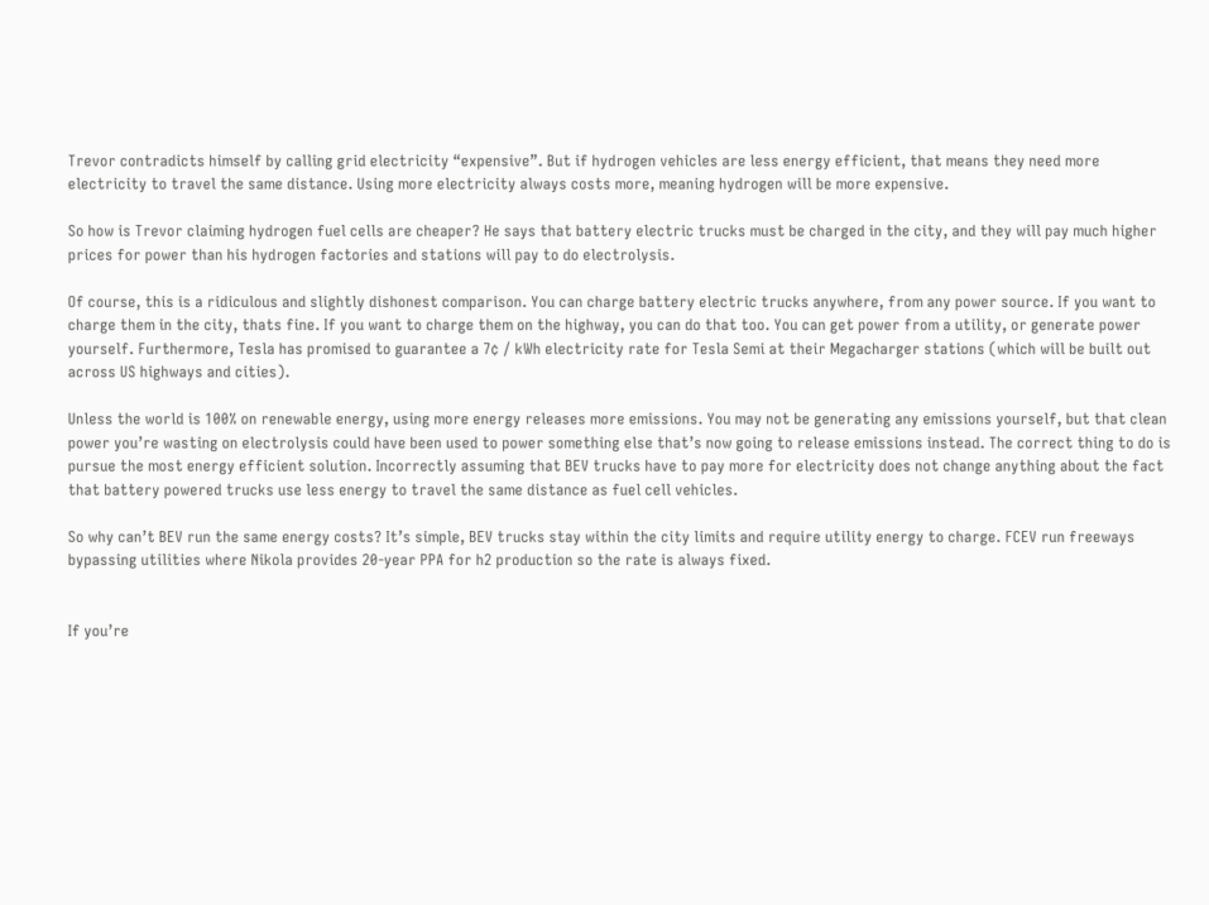Trevor contradicts himself by calling grid electricity “expensive”. But if hydrogen vehicles are less energy efficient, that means they need more electricity to travel the same distance. Using more electricity always costs more, meaning hydrogen will be more expensive.

So how is Trevor claiming hydrogen fuel cells are cheaper? He says that battery electric trucks must be charged in the city, and they will pay much higher prices for power than his hydrogen factories and stations will pay to do electrolysis.

Of course, this is a ridiculous and slightly dishonest comparison. You can charge battery electric trucks anywhere, from any power source. If you want to charge them in the city, thats fine. If you want to charge them on the highway, you can do that too. You can get power from a utility, or generate power yourself. Furthermore, Tesla has promised to guarantee a 7¢ / kWh electricity rate for Tesla Semi at their Megacharger stations (which will be built out across US highways and cities).

Unless the world is 100% on renewable energy, using more energy releases more emissions. You may not be generating any emissions yourself, but that clean power you’re wasting on electrolysis could have been used to power something else that’s now going to release emissions instead. The correct thing to do is pursue the most energy efficient solution. Incorrectly assuming that BEV trucks have to pay more for electricity does not change anything about the fact that battery powered trucks use less energy to travel the same distance as fuel cell vehicles.

So why can’t BEV run the same energy costs? It’s simple, BEV trucks stay within the city limits and require utility energy to charge. FCEV run freeways bypassing utilities where Nikola provides 20-year PPA for h2 production so the rate is always fixed.


If you’re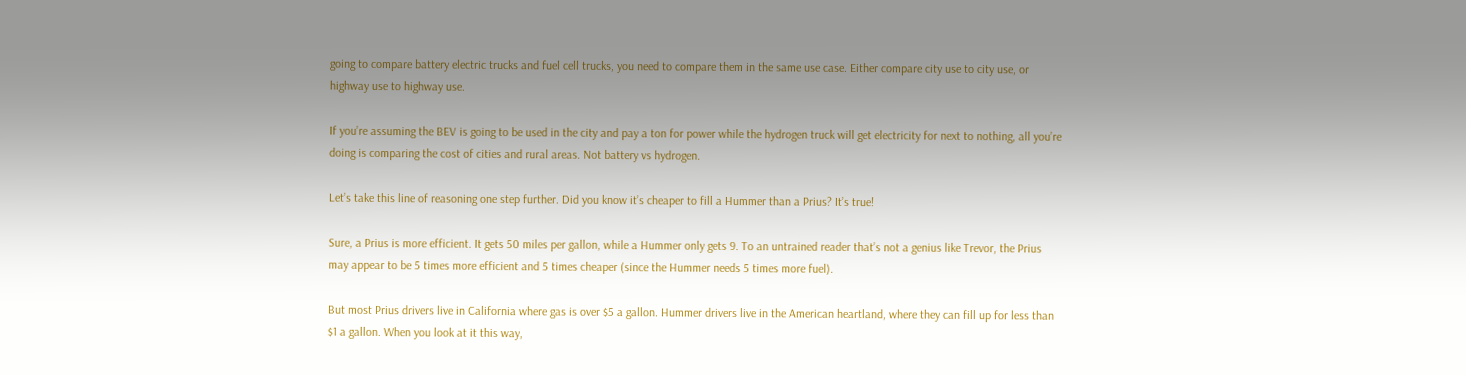going to compare battery electric trucks and fuel cell trucks, you need to compare them in the same use case. Either compare city use to city use, or highway use to highway use.

If you’re assuming the BEV is going to be used in the city and pay a ton for power while the hydrogen truck will get electricity for next to nothing, all you’re doing is comparing the cost of cities and rural areas. Not battery vs hydrogen.

Let’s take this line of reasoning one step further. Did you know it’s cheaper to fill a Hummer than a Prius? It’s true!

Sure, a Prius is more efficient. It gets 50 miles per gallon, while a Hummer only gets 9. To an untrained reader that’s not a genius like Trevor, the Prius may appear to be 5 times more efficient and 5 times cheaper (since the Hummer needs 5 times more fuel).

But most Prius drivers live in California where gas is over $5 a gallon. Hummer drivers live in the American heartland, where they can fill up for less than $1 a gallon. When you look at it this way,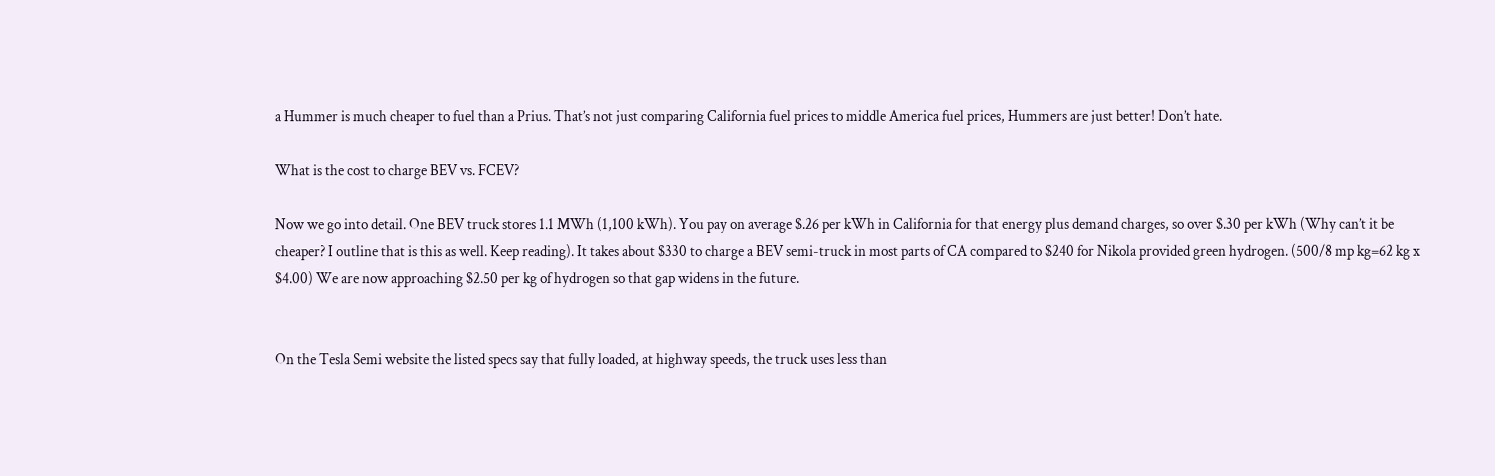a Hummer is much cheaper to fuel than a Prius. That’s not just comparing California fuel prices to middle America fuel prices, Hummers are just better! Don’t hate.

What is the cost to charge BEV vs. FCEV?

Now we go into detail. One BEV truck stores 1.1 MWh (1,100 kWh). You pay on average $.26 per kWh in California for that energy plus demand charges, so over $.30 per kWh (Why can’t it be cheaper? I outline that is this as well. Keep reading). It takes about $330 to charge a BEV semi-truck in most parts of CA compared to $240 for Nikola provided green hydrogen. (500/8 mp kg=62 kg x $4.00) We are now approaching $2.50 per kg of hydrogen so that gap widens in the future.


On the Tesla Semi website the listed specs say that fully loaded, at highway speeds, the truck uses less than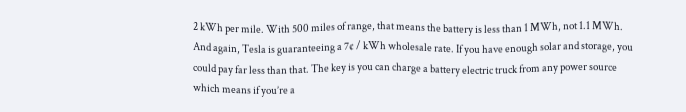2 kWh per mile. With 500 miles of range, that means the battery is less than 1 MWh, not 1.1 MWh. And again, Tesla is guaranteeing a 7¢ / kWh wholesale rate. If you have enough solar and storage, you could pay far less than that. The key is you can charge a battery electric truck from any power source which means if you’re a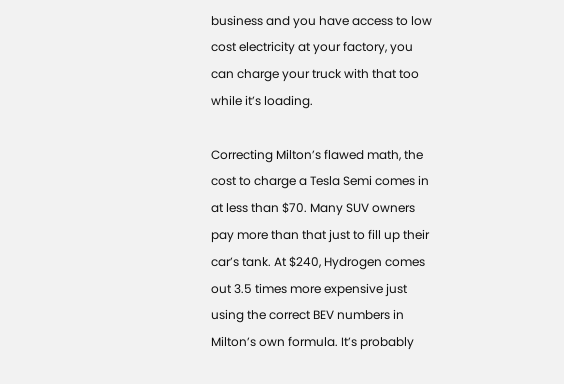business and you have access to low cost electricity at your factory, you can charge your truck with that too while it’s loading.

Correcting Milton’s flawed math, the cost to charge a Tesla Semi comes in at less than $70. Many SUV owners pay more than that just to fill up their car’s tank. At $240, Hydrogen comes out 3.5 times more expensive just using the correct BEV numbers in Milton’s own formula. It’s probably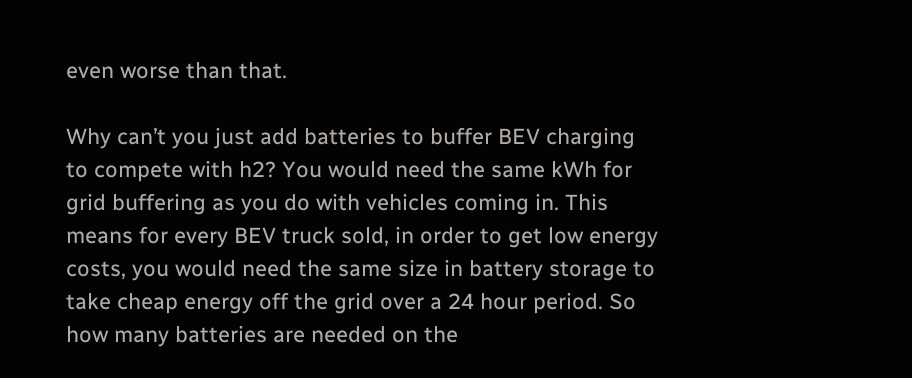even worse than that.

Why can’t you just add batteries to buffer BEV charging to compete with h2? You would need the same kWh for grid buffering as you do with vehicles coming in. This means for every BEV truck sold, in order to get low energy costs, you would need the same size in battery storage to take cheap energy off the grid over a 24 hour period. So how many batteries are needed on the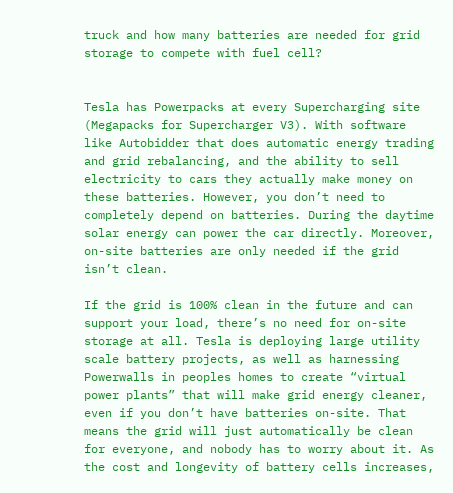truck and how many batteries are needed for grid storage to compete with fuel cell?


Tesla has Powerpacks at every Supercharging site (Megapacks for Supercharger V3). With software like Autobidder that does automatic energy trading and grid rebalancing, and the ability to sell electricity to cars they actually make money on these batteries. However, you don’t need to completely depend on batteries. During the daytime solar energy can power the car directly. Moreover, on-site batteries are only needed if the grid isn’t clean.

If the grid is 100% clean in the future and can support your load, there’s no need for on-site storage at all. Tesla is deploying large utility scale battery projects, as well as harnessing Powerwalls in peoples homes to create “virtual power plants” that will make grid energy cleaner, even if you don’t have batteries on-site. That means the grid will just automatically be clean for everyone, and nobody has to worry about it. As the cost and longevity of battery cells increases,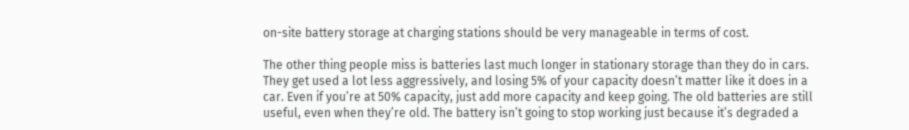on-site battery storage at charging stations should be very manageable in terms of cost.

The other thing people miss is batteries last much longer in stationary storage than they do in cars. They get used a lot less aggressively, and losing 5% of your capacity doesn’t matter like it does in a car. Even if you’re at 50% capacity, just add more capacity and keep going. The old batteries are still useful, even when they’re old. The battery isn’t going to stop working just because it’s degraded a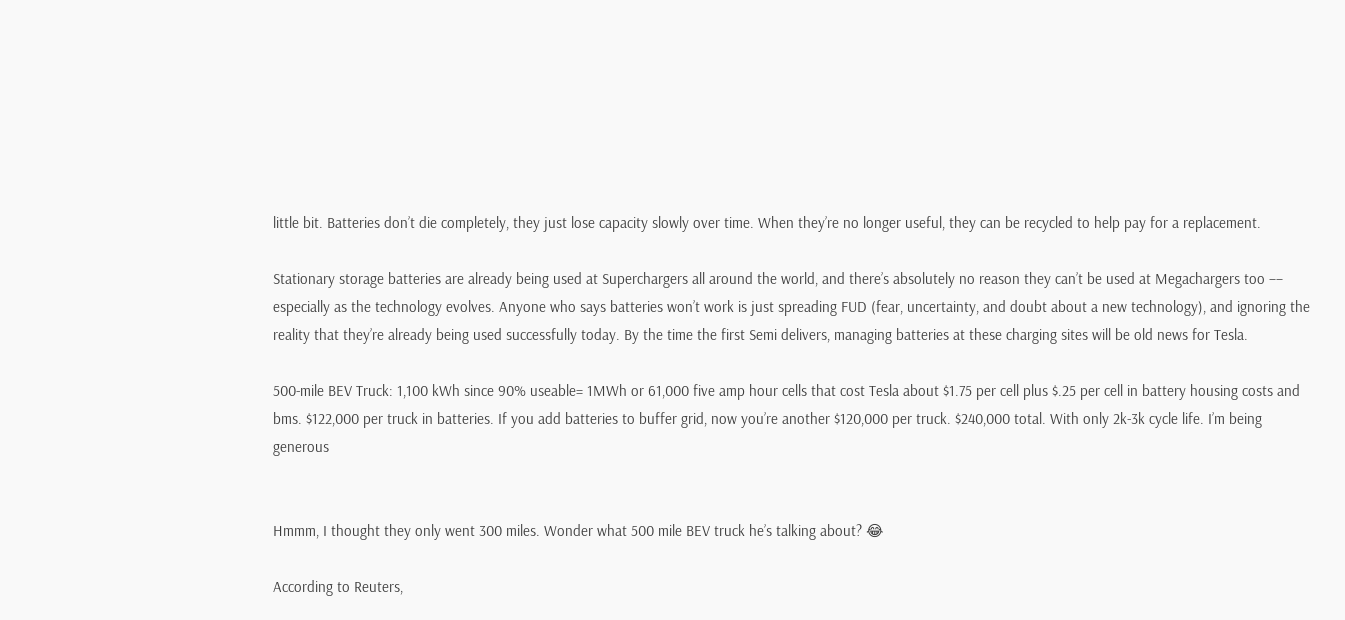little bit. Batteries don’t die completely, they just lose capacity slowly over time. When they’re no longer useful, they can be recycled to help pay for a replacement.

Stationary storage batteries are already being used at Superchargers all around the world, and there’s absolutely no reason they can’t be used at Megachargers too –– especially as the technology evolves. Anyone who says batteries won’t work is just spreading FUD (fear, uncertainty, and doubt about a new technology), and ignoring the reality that they’re already being used successfully today. By the time the first Semi delivers, managing batteries at these charging sites will be old news for Tesla.

500-mile BEV Truck: 1,100 kWh since 90% useable= 1MWh or 61,000 five amp hour cells that cost Tesla about $1.75 per cell plus $.25 per cell in battery housing costs and bms. $122,000 per truck in batteries. If you add batteries to buffer grid, now you’re another $120,000 per truck. $240,000 total. With only 2k-3k cycle life. I’m being generous


Hmmm, I thought they only went 300 miles. Wonder what 500 mile BEV truck he’s talking about? 😂

According to Reuters,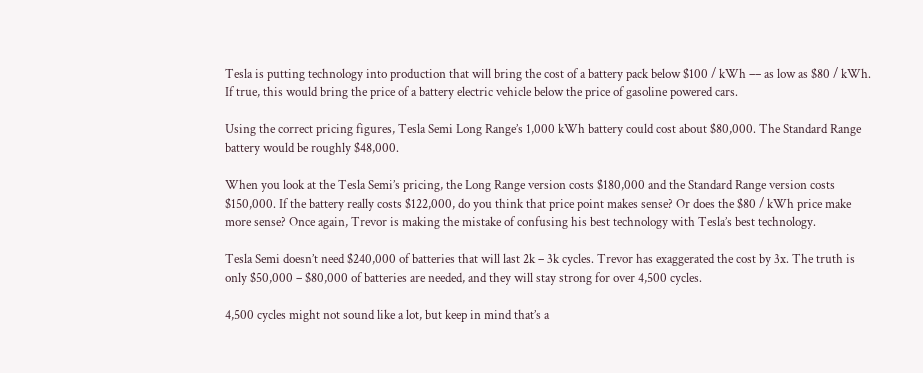Tesla is putting technology into production that will bring the cost of a battery pack below $100 / kWh –– as low as $80 / kWh. If true, this would bring the price of a battery electric vehicle below the price of gasoline powered cars.

Using the correct pricing figures, Tesla Semi Long Range’s 1,000 kWh battery could cost about $80,000. The Standard Range battery would be roughly $48,000.

When you look at the Tesla Semi’s pricing, the Long Range version costs $180,000 and the Standard Range version costs $150,000. If the battery really costs $122,000, do you think that price point makes sense? Or does the $80 / kWh price make more sense? Once again, Trevor is making the mistake of confusing his best technology with Tesla’s best technology.

Tesla Semi doesn’t need $240,000 of batteries that will last 2k – 3k cycles. Trevor has exaggerated the cost by 3x. The truth is only $50,000 – $80,000 of batteries are needed, and they will stay strong for over 4,500 cycles.

4,500 cycles might not sound like a lot, but keep in mind that’s a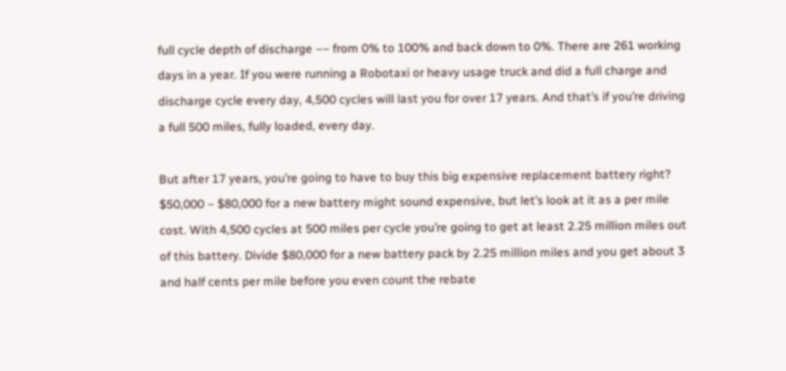full cycle depth of discharge –– from 0% to 100% and back down to 0%. There are 261 working days in a year. If you were running a Robotaxi or heavy usage truck and did a full charge and discharge cycle every day, 4,500 cycles will last you for over 17 years. And that’s if you’re driving a full 500 miles, fully loaded, every day.

But after 17 years, you’re going to have to buy this big expensive replacement battery right? $50,000 – $80,000 for a new battery might sound expensive, but let’s look at it as a per mile cost. With 4,500 cycles at 500 miles per cycle you’re going to get at least 2.25 million miles out of this battery. Divide $80,000 for a new battery pack by 2.25 million miles and you get about 3 and half cents per mile before you even count the rebate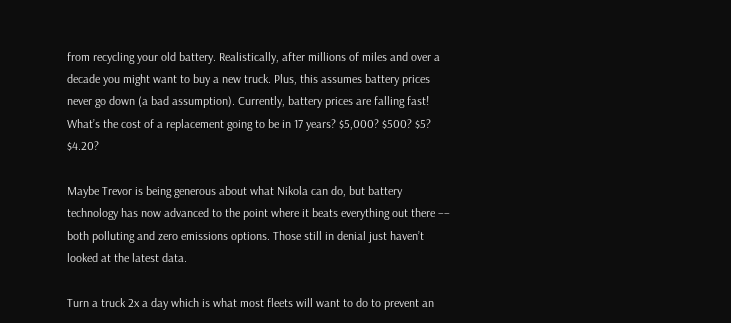from recycling your old battery. Realistically, after millions of miles and over a decade you might want to buy a new truck. Plus, this assumes battery prices never go down (a bad assumption). Currently, battery prices are falling fast! What’s the cost of a replacement going to be in 17 years? $5,000? $500? $5? $4.20?

Maybe Trevor is being generous about what Nikola can do, but battery technology has now advanced to the point where it beats everything out there –– both polluting and zero emissions options. Those still in denial just haven’t looked at the latest data.

Turn a truck 2x a day which is what most fleets will want to do to prevent an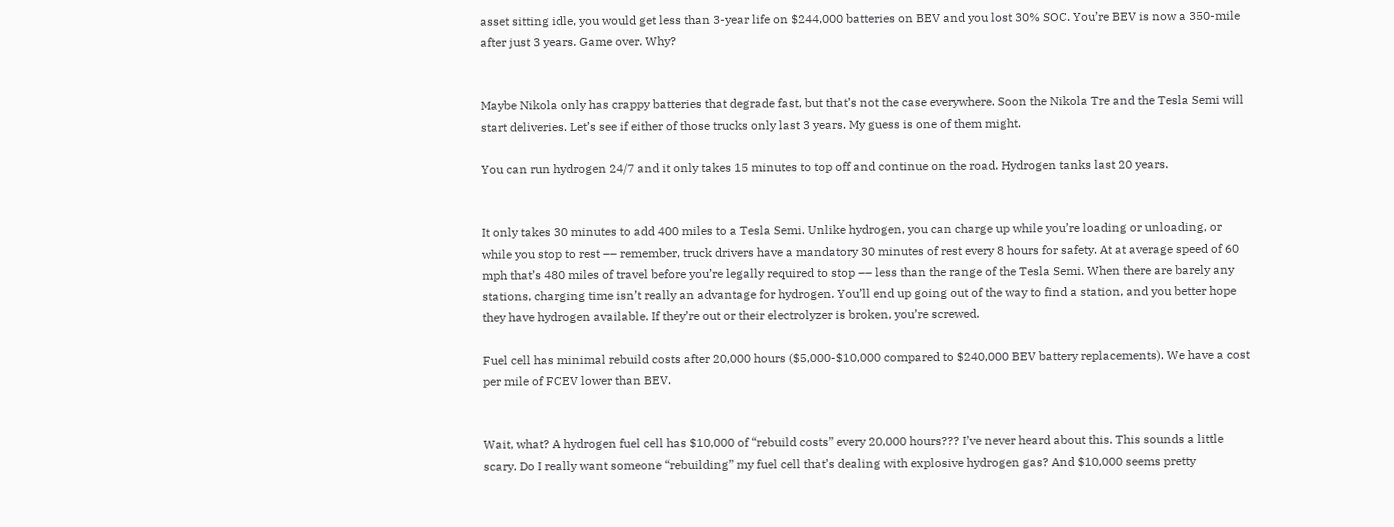asset sitting idle, you would get less than 3-year life on $244,000 batteries on BEV and you lost 30% SOC. You’re BEV is now a 350-mile after just 3 years. Game over. Why?


Maybe Nikola only has crappy batteries that degrade fast, but that’s not the case everywhere. Soon the Nikola Tre and the Tesla Semi will start deliveries. Let’s see if either of those trucks only last 3 years. My guess is one of them might.

You can run hydrogen 24/7 and it only takes 15 minutes to top off and continue on the road. Hydrogen tanks last 20 years.


It only takes 30 minutes to add 400 miles to a Tesla Semi. Unlike hydrogen, you can charge up while you’re loading or unloading, or while you stop to rest –– remember, truck drivers have a mandatory 30 minutes of rest every 8 hours for safety. At at average speed of 60 mph that’s 480 miles of travel before you’re legally required to stop –– less than the range of the Tesla Semi. When there are barely any stations, charging time isn’t really an advantage for hydrogen. You’ll end up going out of the way to find a station, and you better hope they have hydrogen available. If they’re out or their electrolyzer is broken, you’re screwed.

Fuel cell has minimal rebuild costs after 20,000 hours ($5,000-$10,000 compared to $240,000 BEV battery replacements). We have a cost per mile of FCEV lower than BEV.


Wait, what? A hydrogen fuel cell has $10,000 of “rebuild costs” every 20,000 hours??? I’ve never heard about this. This sounds a little scary. Do I really want someone “rebuilding” my fuel cell that’s dealing with explosive hydrogen gas? And $10,000 seems pretty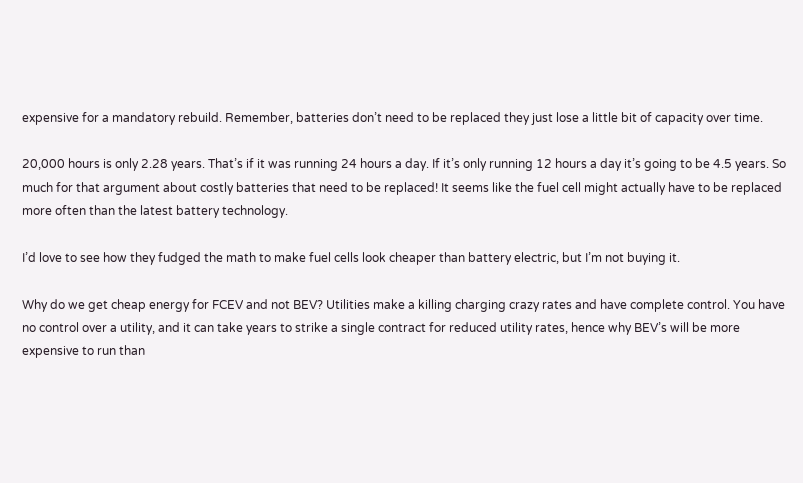expensive for a mandatory rebuild. Remember, batteries don’t need to be replaced they just lose a little bit of capacity over time.

20,000 hours is only 2.28 years. That’s if it was running 24 hours a day. If it’s only running 12 hours a day it’s going to be 4.5 years. So much for that argument about costly batteries that need to be replaced! It seems like the fuel cell might actually have to be replaced more often than the latest battery technology.

I’d love to see how they fudged the math to make fuel cells look cheaper than battery electric, but I’m not buying it.

Why do we get cheap energy for FCEV and not BEV? Utilities make a killing charging crazy rates and have complete control. You have no control over a utility, and it can take years to strike a single contract for reduced utility rates, hence why BEV’s will be more expensive to run than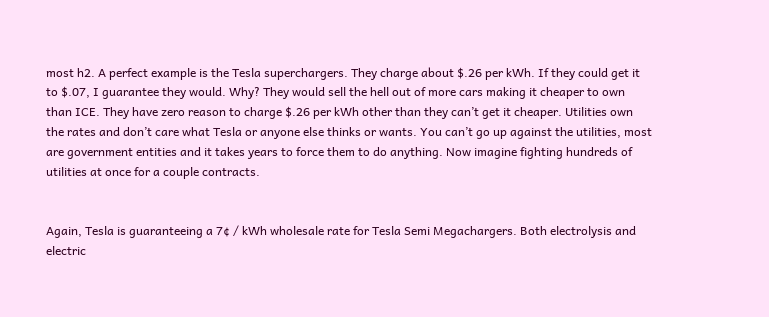most h2. A perfect example is the Tesla superchargers. They charge about $.26 per kWh. If they could get it to $.07, I guarantee they would. Why? They would sell the hell out of more cars making it cheaper to own than ICE. They have zero reason to charge $.26 per kWh other than they can’t get it cheaper. Utilities own the rates and don’t care what Tesla or anyone else thinks or wants. You can’t go up against the utilities, most are government entities and it takes years to force them to do anything. Now imagine fighting hundreds of utilities at once for a couple contracts.


Again, Tesla is guaranteeing a 7¢ / kWh wholesale rate for Tesla Semi Megachargers. Both electrolysis and electric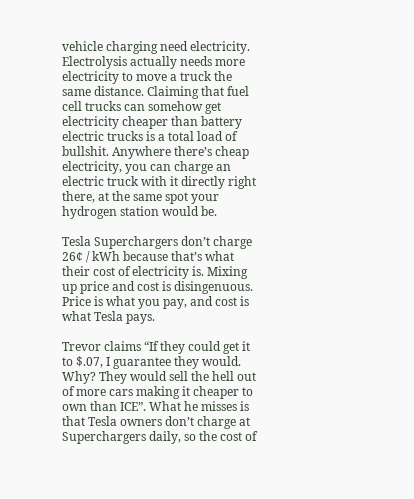vehicle charging need electricity. Electrolysis actually needs more electricity to move a truck the same distance. Claiming that fuel cell trucks can somehow get electricity cheaper than battery electric trucks is a total load of bullshit. Anywhere there’s cheap electricity, you can charge an electric truck with it directly right there, at the same spot your hydrogen station would be.

Tesla Superchargers don’t charge 26¢ / kWh because that’s what their cost of electricity is. Mixing up price and cost is disingenuous. Price is what you pay, and cost is what Tesla pays.

Trevor claims “If they could get it to $.07, I guarantee they would. Why? They would sell the hell out of more cars making it cheaper to own than ICE”. What he misses is that Tesla owners don’t charge at Superchargers daily, so the cost of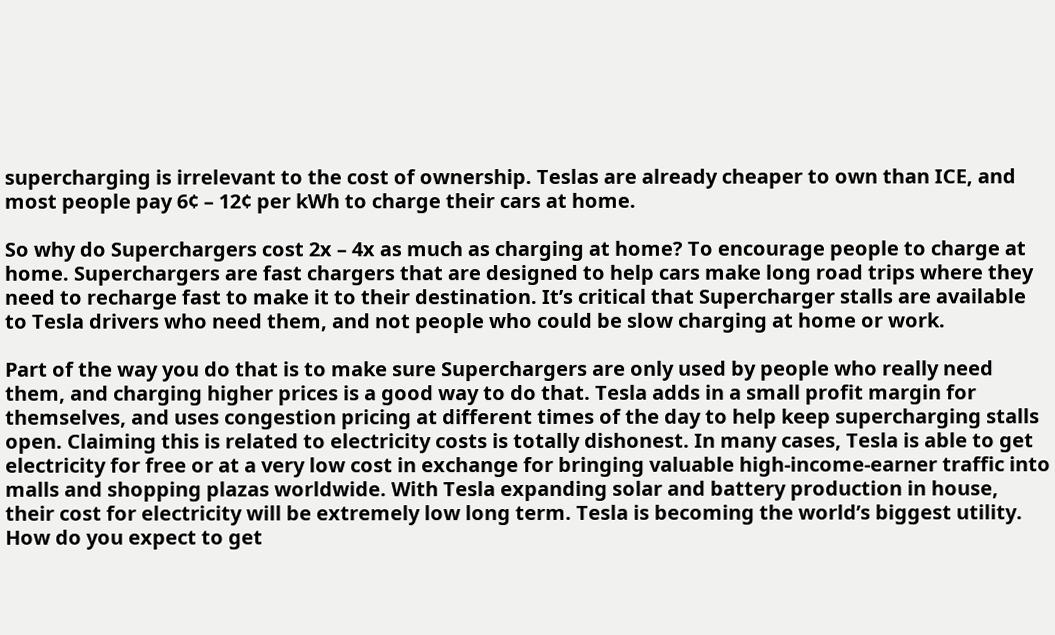supercharging is irrelevant to the cost of ownership. Teslas are already cheaper to own than ICE, and most people pay 6¢ – 12¢ per kWh to charge their cars at home.

So why do Superchargers cost 2x – 4x as much as charging at home? To encourage people to charge at home. Superchargers are fast chargers that are designed to help cars make long road trips where they need to recharge fast to make it to their destination. It’s critical that Supercharger stalls are available to Tesla drivers who need them, and not people who could be slow charging at home or work.

Part of the way you do that is to make sure Superchargers are only used by people who really need them, and charging higher prices is a good way to do that. Tesla adds in a small profit margin for themselves, and uses congestion pricing at different times of the day to help keep supercharging stalls open. Claiming this is related to electricity costs is totally dishonest. In many cases, Tesla is able to get electricity for free or at a very low cost in exchange for bringing valuable high-income-earner traffic into malls and shopping plazas worldwide. With Tesla expanding solar and battery production in house, their cost for electricity will be extremely low long term. Tesla is becoming the world’s biggest utility. How do you expect to get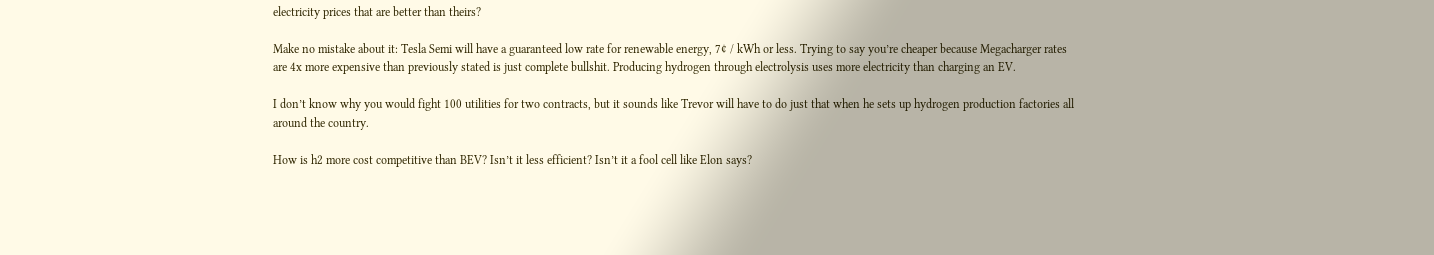electricity prices that are better than theirs?

Make no mistake about it: Tesla Semi will have a guaranteed low rate for renewable energy, 7¢ / kWh or less. Trying to say you’re cheaper because Megacharger rates are 4x more expensive than previously stated is just complete bullshit. Producing hydrogen through electrolysis uses more electricity than charging an EV.

I don’t know why you would fight 100 utilities for two contracts, but it sounds like Trevor will have to do just that when he sets up hydrogen production factories all around the country.

How is h2 more cost competitive than BEV? Isn’t it less efficient? Isn’t it a fool cell like Elon says?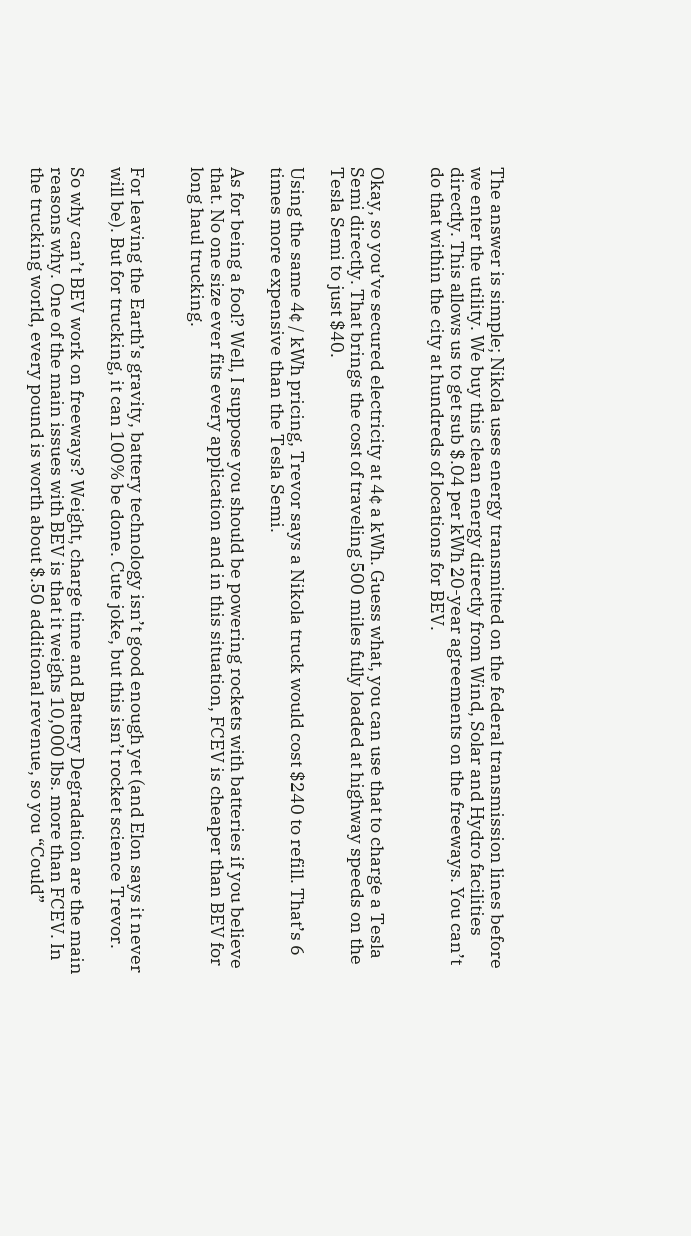The answer is simple; Nikola uses energy transmitted on the federal transmission lines before we enter the utility. We buy this clean energy directly from Wind, Solar and Hydro facilities directly. This allows us to get sub $.04 per kWh 20-year agreements on the freeways. You can’t do that within the city at hundreds of locations for BEV.


Okay, so you’ve secured electricity at 4¢ a kWh. Guess what, you can use that to charge a Tesla Semi directly. That brings the cost of traveling 500 miles fully loaded at highway speeds on the Tesla Semi to just $40.

Using the same 4¢ / kWh pricing, Trevor says a Nikola truck would cost $240 to refill. That’s 6 times more expensive than the Tesla Semi.

As for being a fool? Well, I suppose you should be powering rockets with batteries if you believe that. No one size ever fits every application and in this situation, FCEV is cheaper than BEV for long haul trucking.


For leaving the Earth’s gravity, battery technology isn’t good enough yet (and Elon says it never will be). But for trucking, it can 100% be done. Cute joke, but this isn’t rocket science Trevor.

So why can’t BEV work on freeways? Weight, charge time and Battery Degradation are the main reasons why. One of the main issues with BEV is that it weighs 10,000 lbs. more than FCEV. In the trucking world, every pound is worth about $.50 additional revenue, so you “Could”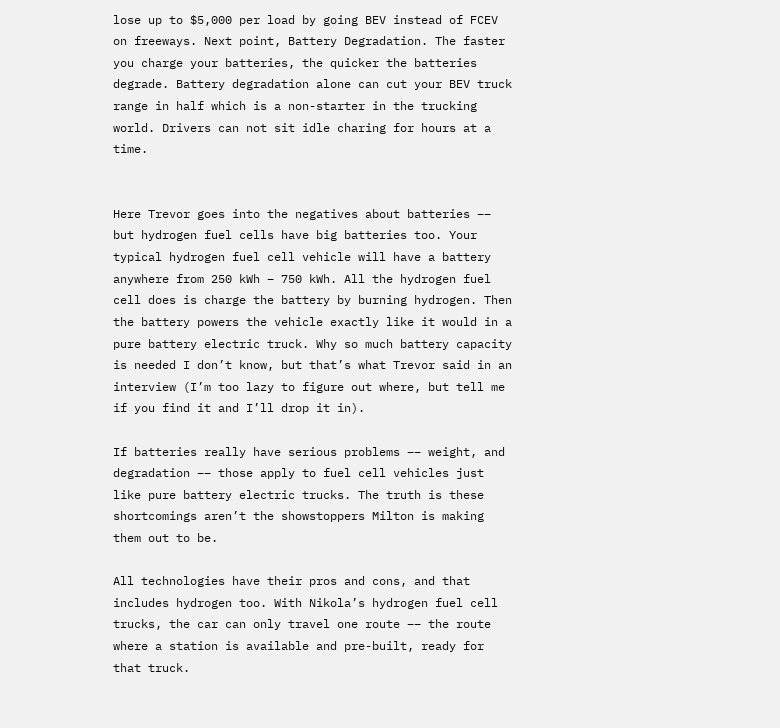lose up to $5,000 per load by going BEV instead of FCEV on freeways. Next point, Battery Degradation. The faster you charge your batteries, the quicker the batteries degrade. Battery degradation alone can cut your BEV truck range in half which is a non-starter in the trucking world. Drivers can not sit idle charing for hours at a time.


Here Trevor goes into the negatives about batteries –– but hydrogen fuel cells have big batteries too. Your typical hydrogen fuel cell vehicle will have a battery anywhere from 250 kWh – 750 kWh. All the hydrogen fuel cell does is charge the battery by burning hydrogen. Then the battery powers the vehicle exactly like it would in a pure battery electric truck. Why so much battery capacity is needed I don’t know, but that’s what Trevor said in an interview (I’m too lazy to figure out where, but tell me if you find it and I’ll drop it in).

If batteries really have serious problems –– weight, and degradation –– those apply to fuel cell vehicles just like pure battery electric trucks. The truth is these shortcomings aren’t the showstoppers Milton is making them out to be.

All technologies have their pros and cons, and that includes hydrogen too. With Nikola’s hydrogen fuel cell trucks, the car can only travel one route –– the route where a station is available and pre-built, ready for that truck.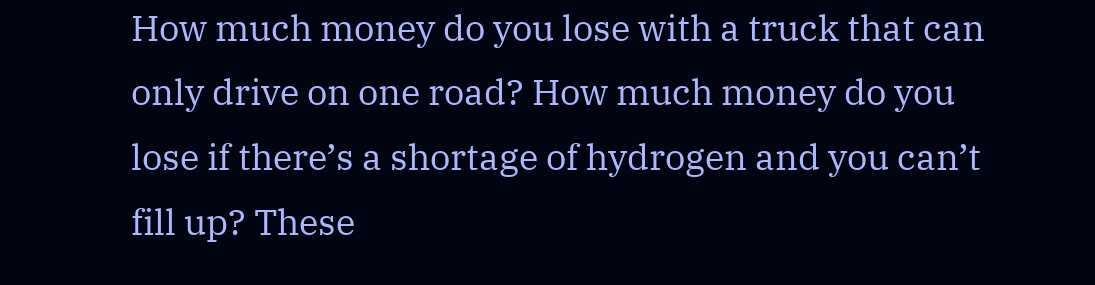How much money do you lose with a truck that can only drive on one road? How much money do you lose if there’s a shortage of hydrogen and you can’t fill up? These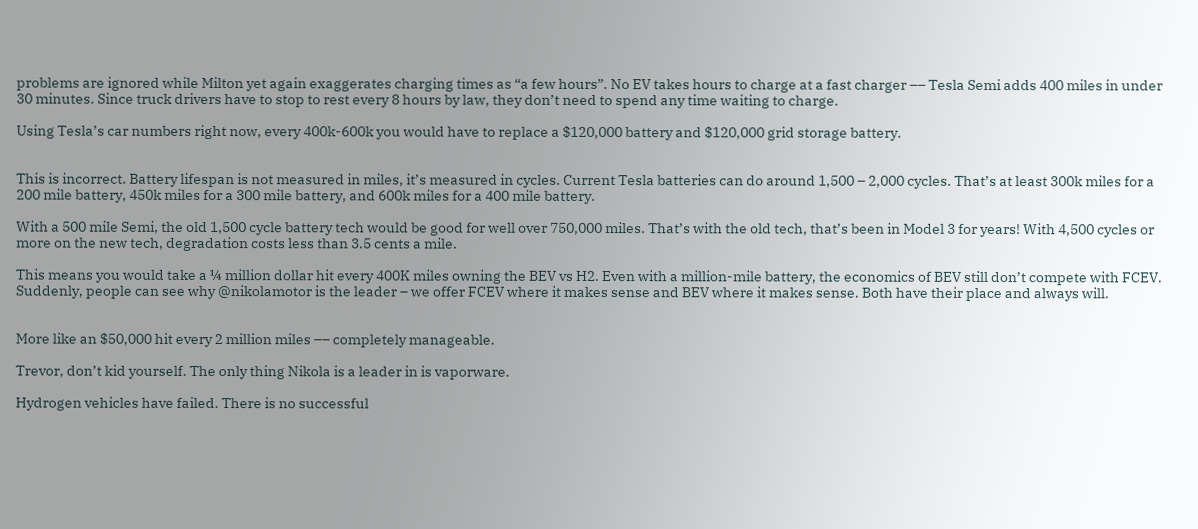problems are ignored while Milton yet again exaggerates charging times as “a few hours”. No EV takes hours to charge at a fast charger –– Tesla Semi adds 400 miles in under 30 minutes. Since truck drivers have to stop to rest every 8 hours by law, they don’t need to spend any time waiting to charge.

Using Tesla’s car numbers right now, every 400k-600k you would have to replace a $120,000 battery and $120,000 grid storage battery.


This is incorrect. Battery lifespan is not measured in miles, it’s measured in cycles. Current Tesla batteries can do around 1,500 – 2,000 cycles. That’s at least 300k miles for a 200 mile battery, 450k miles for a 300 mile battery, and 600k miles for a 400 mile battery.

With a 500 mile Semi, the old 1,500 cycle battery tech would be good for well over 750,000 miles. That’s with the old tech, that’s been in Model 3 for years! With 4,500 cycles or more on the new tech, degradation costs less than 3.5 cents a mile.

This means you would take a ¼ million dollar hit every 400K miles owning the BEV vs H2. Even with a million-mile battery, the economics of BEV still don’t compete with FCEV. Suddenly, people can see why @nikolamotor is the leader – we offer FCEV where it makes sense and BEV where it makes sense. Both have their place and always will.


More like an $50,000 hit every 2 million miles –– completely manageable.

Trevor, don’t kid yourself. The only thing Nikola is a leader in is vaporware.

Hydrogen vehicles have failed. There is no successful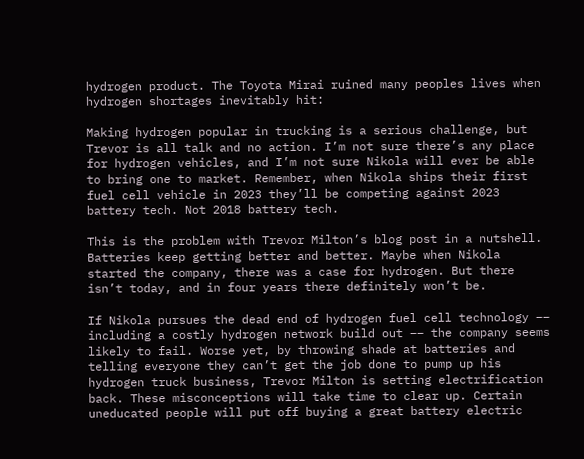hydrogen product. The Toyota Mirai ruined many peoples lives when hydrogen shortages inevitably hit:

Making hydrogen popular in trucking is a serious challenge, but Trevor is all talk and no action. I’m not sure there’s any place for hydrogen vehicles, and I’m not sure Nikola will ever be able to bring one to market. Remember, when Nikola ships their first fuel cell vehicle in 2023 they’ll be competing against 2023 battery tech. Not 2018 battery tech.

This is the problem with Trevor Milton’s blog post in a nutshell. Batteries keep getting better and better. Maybe when Nikola started the company, there was a case for hydrogen. But there isn’t today, and in four years there definitely won’t be.

If Nikola pursues the dead end of hydrogen fuel cell technology –– including a costly hydrogen network build out –– the company seems likely to fail. Worse yet, by throwing shade at batteries and telling everyone they can’t get the job done to pump up his hydrogen truck business, Trevor Milton is setting electrification back. These misconceptions will take time to clear up. Certain uneducated people will put off buying a great battery electric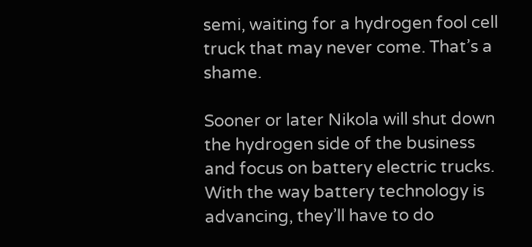semi, waiting for a hydrogen fool cell truck that may never come. That’s a shame.

Sooner or later Nikola will shut down the hydrogen side of the business and focus on battery electric trucks. With the way battery technology is advancing, they’ll have to do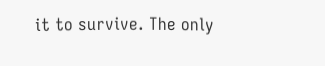it to survive. The only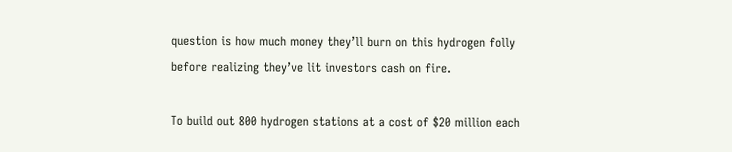question is how much money they’ll burn on this hydrogen folly before realizing they’ve lit investors cash on fire.

To build out 800 hydrogen stations at a cost of $20 million each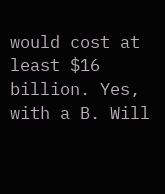would cost at least $16 billion. Yes, with a B. Will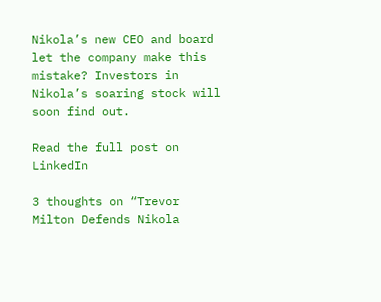Nikola’s new CEO and board let the company make this mistake? Investors in Nikola’s soaring stock will soon find out.

Read the full post on LinkedIn

3 thoughts on “Trevor Milton Defends Nikola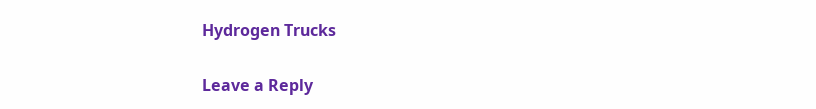Hydrogen Trucks

Leave a Reply